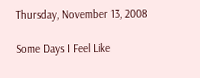Thursday, November 13, 2008

Some Days I Feel Like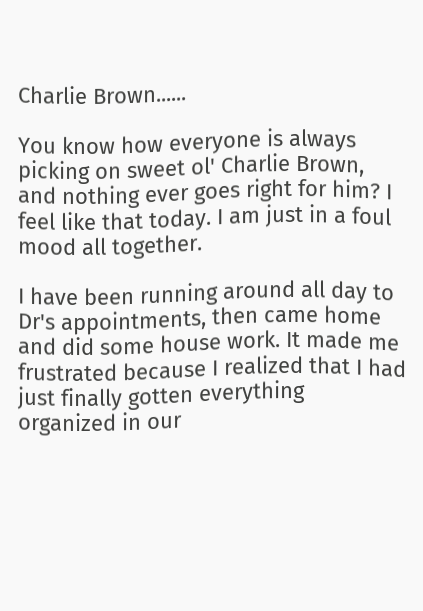Charlie Brown......

You know how everyone is always picking on sweet ol' Charlie Brown, and nothing ever goes right for him? I feel like that today. I am just in a foul mood all together.

I have been running around all day to Dr's appointments, then came home and did some house work. It made me frustrated because I realized that I had just finally gotten everything organized in our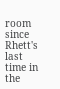room since Rhett's last time in the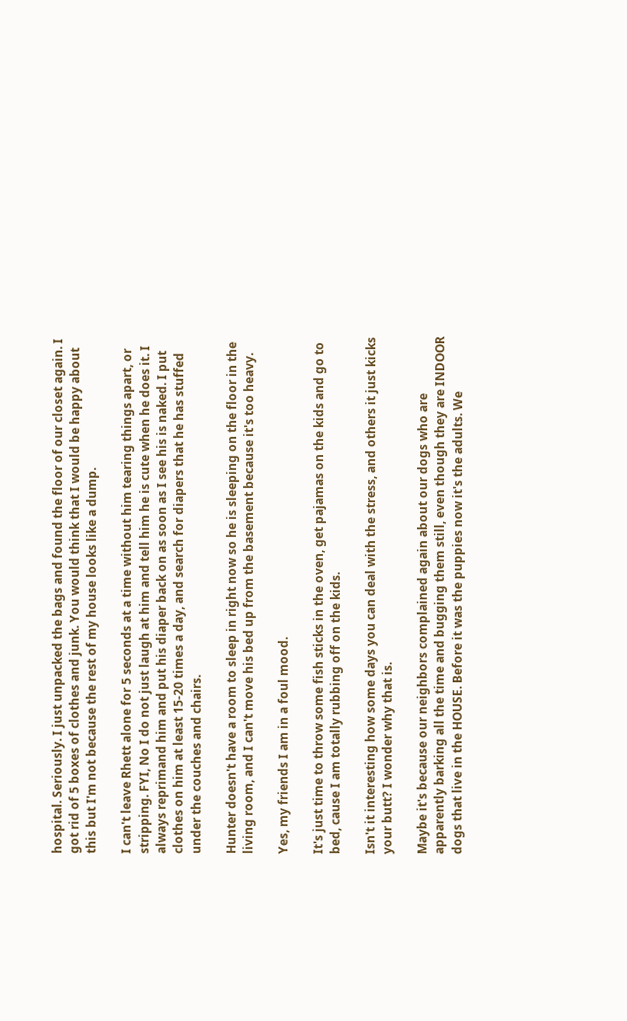hospital. Seriously. I just unpacked the bags and found the floor of our closet again. I got rid of 5 boxes of clothes and junk. You would think that I would be happy about this but I'm not because the rest of my house looks like a dump.

I can't leave Rhett alone for 5 seconds at a time without him tearing things apart, or stripping. FYI, No I do not just laugh at him and tell him he is cute when he does it. I always reprimand him and put his diaper back on as soon as I see his is naked. I put clothes on him at least 15-20 times a day, and search for diapers that he has stuffed under the couches and chairs.

Hunter doesn't have a room to sleep in right now so he is sleeping on the floor in the living room, and I can't move his bed up from the basement because it's too heavy.

Yes, my friends I am in a foul mood.

It's just time to throw some fish sticks in the oven, get pajamas on the kids and go to bed, cause I am totally rubbing off on the kids.

Isn't it interesting how some days you can deal with the stress, and others it just kicks your butt? I wonder why that is.

Maybe it's because our neighbors complained again about our dogs who are apparently barking all the time and bugging them still, even though they are INDOOR dogs that live in the HOUSE. Before it was the puppies now it's the adults. We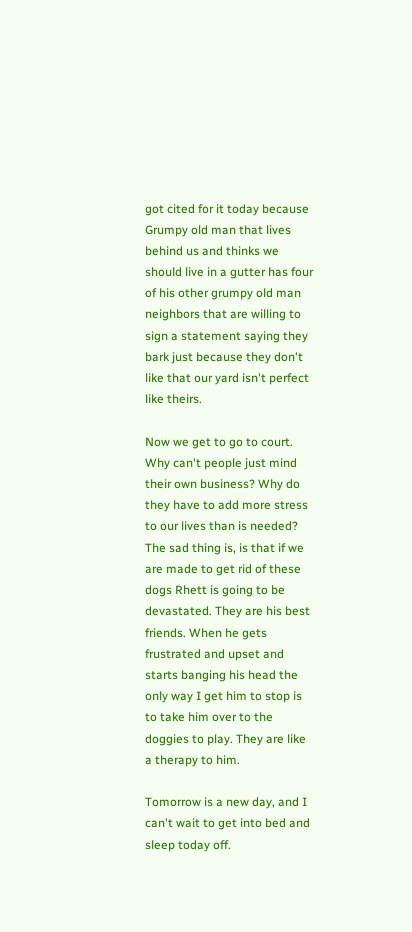got cited for it today because Grumpy old man that lives behind us and thinks we should live in a gutter has four of his other grumpy old man neighbors that are willing to sign a statement saying they bark just because they don't like that our yard isn't perfect like theirs.

Now we get to go to court. Why can't people just mind their own business? Why do they have to add more stress to our lives than is needed? The sad thing is, is that if we are made to get rid of these dogs Rhett is going to be devastated. They are his best friends. When he gets frustrated and upset and starts banging his head the only way I get him to stop is to take him over to the doggies to play. They are like a therapy to him.

Tomorrow is a new day, and I can't wait to get into bed and sleep today off.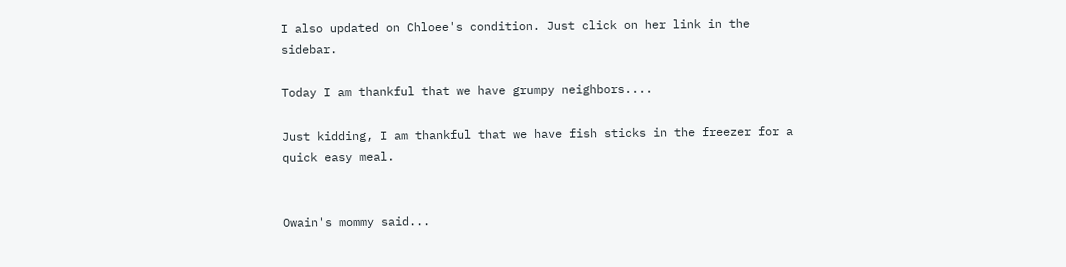I also updated on Chloee's condition. Just click on her link in the sidebar.

Today I am thankful that we have grumpy neighbors....

Just kidding, I am thankful that we have fish sticks in the freezer for a quick easy meal.


Owain's mommy said...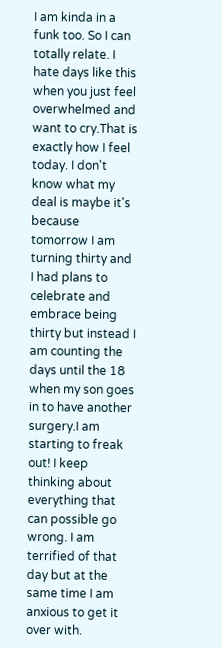I am kinda in a funk too. So I can totally relate. I hate days like this when you just feel overwhelmed and want to cry.That is exactly how I feel today. I don't know what my deal is maybe it's because tomorrow I am turning thirty and I had plans to celebrate and embrace being thirty but instead I am counting the days until the 18 when my son goes in to have another surgery.I am starting to freak out! I keep thinking about everything that can possible go wrong. I am terrified of that day but at the same time I am anxious to get it over with.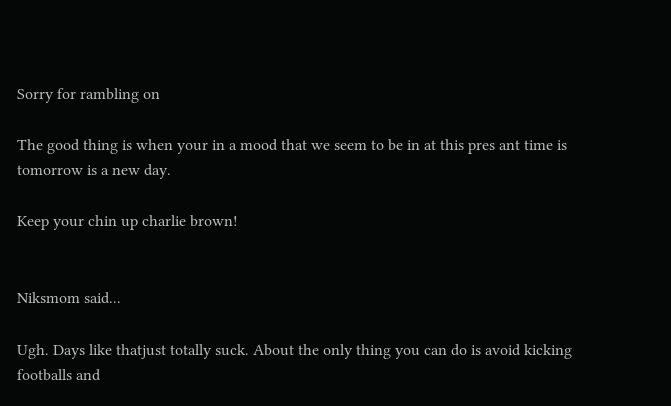Sorry for rambling on

The good thing is when your in a mood that we seem to be in at this pres ant time is tomorrow is a new day.

Keep your chin up charlie brown!


Niksmom said...

Ugh. Days like thatjust totally suck. About the only thing you can do is avoid kicking footballs and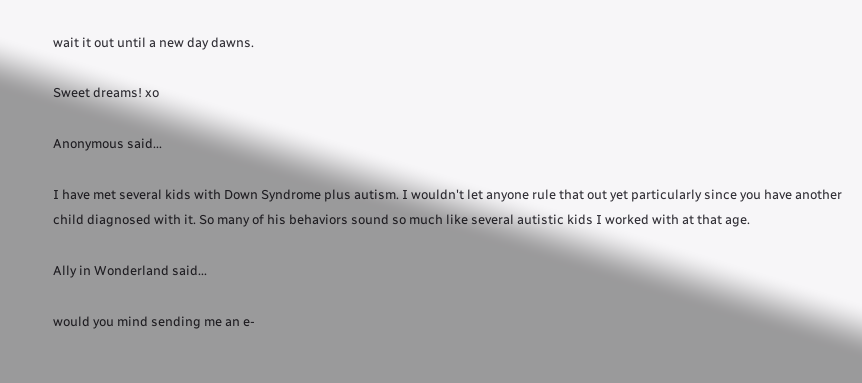wait it out until a new day dawns.

Sweet dreams! xo

Anonymous said...

I have met several kids with Down Syndrome plus autism. I wouldn't let anyone rule that out yet particularly since you have another child diagnosed with it. So many of his behaviors sound so much like several autistic kids I worked with at that age.

Ally in Wonderland said...

would you mind sending me an e-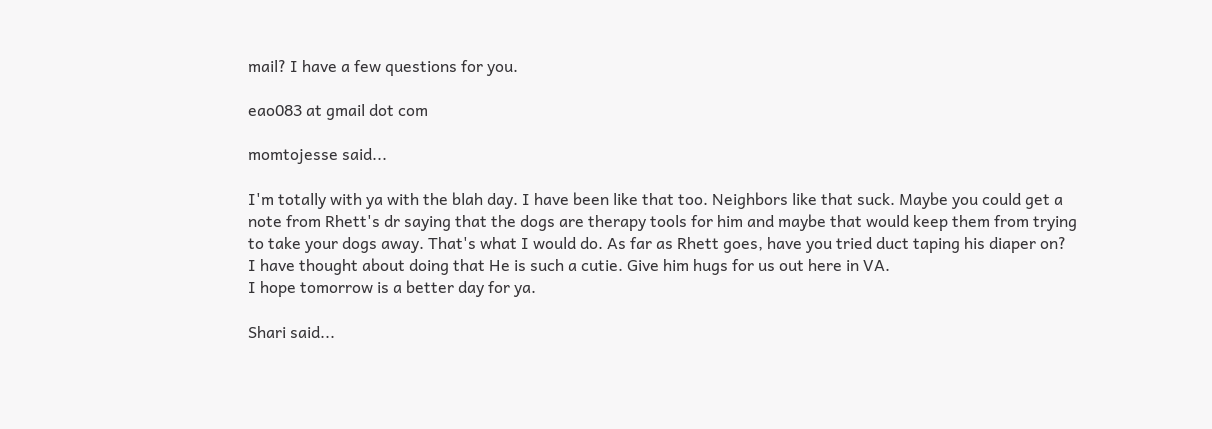mail? I have a few questions for you.

eao083 at gmail dot com

momtojesse said...

I'm totally with ya with the blah day. I have been like that too. Neighbors like that suck. Maybe you could get a note from Rhett's dr saying that the dogs are therapy tools for him and maybe that would keep them from trying to take your dogs away. That's what I would do. As far as Rhett goes, have you tried duct taping his diaper on? I have thought about doing that He is such a cutie. Give him hugs for us out here in VA.
I hope tomorrow is a better day for ya.

Shari said...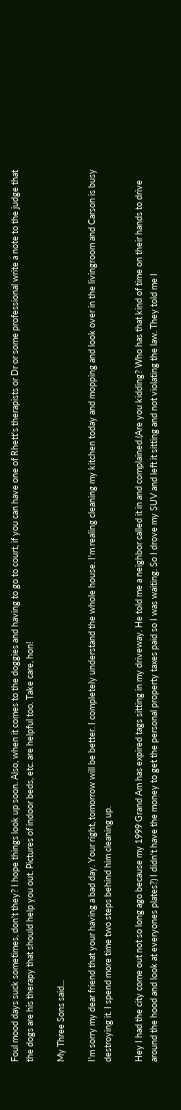Foul mood days suck sometimes, don't they? I hope things look up soon. Also, when it comes to the doggies and having to go to court, if you can have one of Rhett's therapists or Dr or some professional write a note to the judge that the dogs are his therapy that should help you out. Pictures of indoor beds, etc. are helpful too. Take care, hon!

My Three Sons said...

I'm sorry my dear friend that your having a bad day. Your right, tomorrow will be better. I completely understand the whole house. I'm realing cleaning my kitchen today and mopping and look over in the livingroom and Carson is busy destroying it. I spend more time two steps behind him cleaning up.

Hey I had the city come out not so long ago because my 1999 Grand Am has expired tags sitting in my driveway. He told me a neighbor called it in and complained.(Are you kidding? Who has that kind of time on their hands to drive around the hood and look at everyones plates?) I didn't have the money to get the personal property taxes paid so I was waiting. So I drove my SUV and left it sitting and not violating the law. They told me I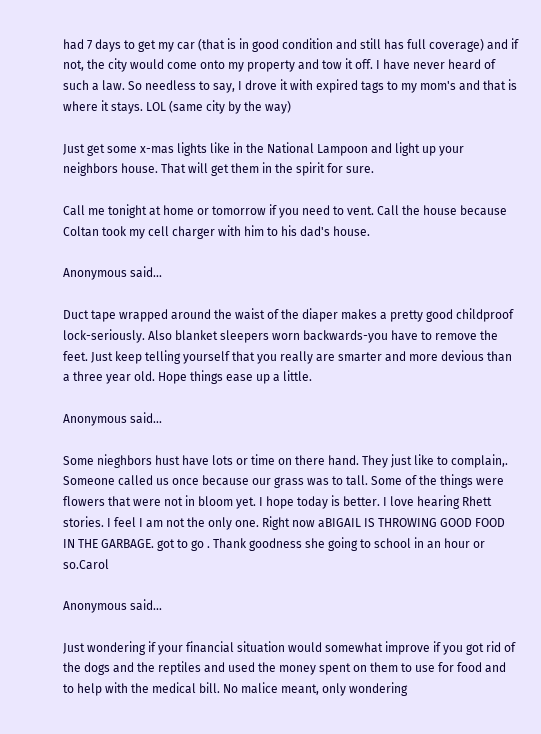had 7 days to get my car (that is in good condition and still has full coverage) and if not, the city would come onto my property and tow it off. I have never heard of such a law. So needless to say, I drove it with expired tags to my mom's and that is where it stays. LOL (same city by the way)

Just get some x-mas lights like in the National Lampoon and light up your neighbors house. That will get them in the spirit for sure.

Call me tonight at home or tomorrow if you need to vent. Call the house because Coltan took my cell charger with him to his dad's house.

Anonymous said...

Duct tape wrapped around the waist of the diaper makes a pretty good childproof lock-seriously. Also blanket sleepers worn backwards-you have to remove the feet. Just keep telling yourself that you really are smarter and more devious than a three year old. Hope things ease up a little.

Anonymous said...

Some nieghbors hust have lots or time on there hand. They just like to complain,. Someone called us once because our grass was to tall. Some of the things were flowers that were not in bloom yet. I hope today is better. I love hearing Rhett stories. I feel I am not the only one. Right now aBIGAIL IS THROWING GOOD FOOD IN THE GARBAGE. got to go . Thank goodness she going to school in an hour or so.Carol

Anonymous said...

Just wondering if your financial situation would somewhat improve if you got rid of the dogs and the reptiles and used the money spent on them to use for food and to help with the medical bill. No malice meant, only wondering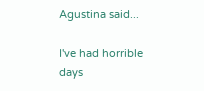Agustina said...

I've had horrible days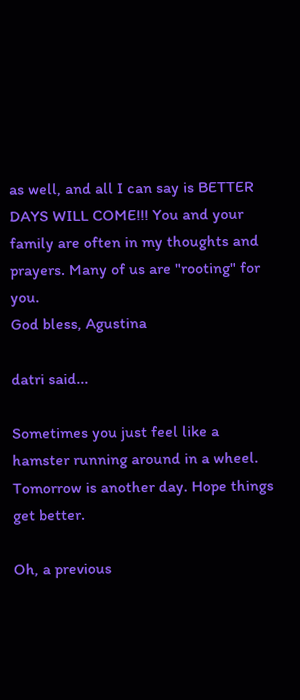as well, and all I can say is BETTER DAYS WILL COME!!! You and your family are often in my thoughts and prayers. Many of us are "rooting" for you.
God bless, Agustina

datri said...

Sometimes you just feel like a hamster running around in a wheel. Tomorrow is another day. Hope things get better.

Oh, a previous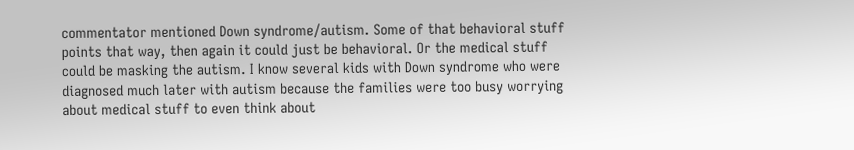commentator mentioned Down syndrome/autism. Some of that behavioral stuff points that way, then again it could just be behavioral. Or the medical stuff could be masking the autism. I know several kids with Down syndrome who were diagnosed much later with autism because the families were too busy worrying about medical stuff to even think about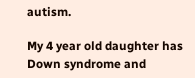autism.

My 4 year old daughter has Down syndrome and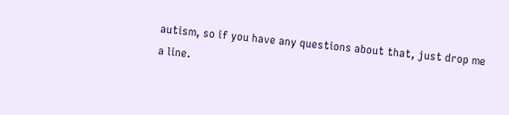autism, so if you have any questions about that, just drop me a line.